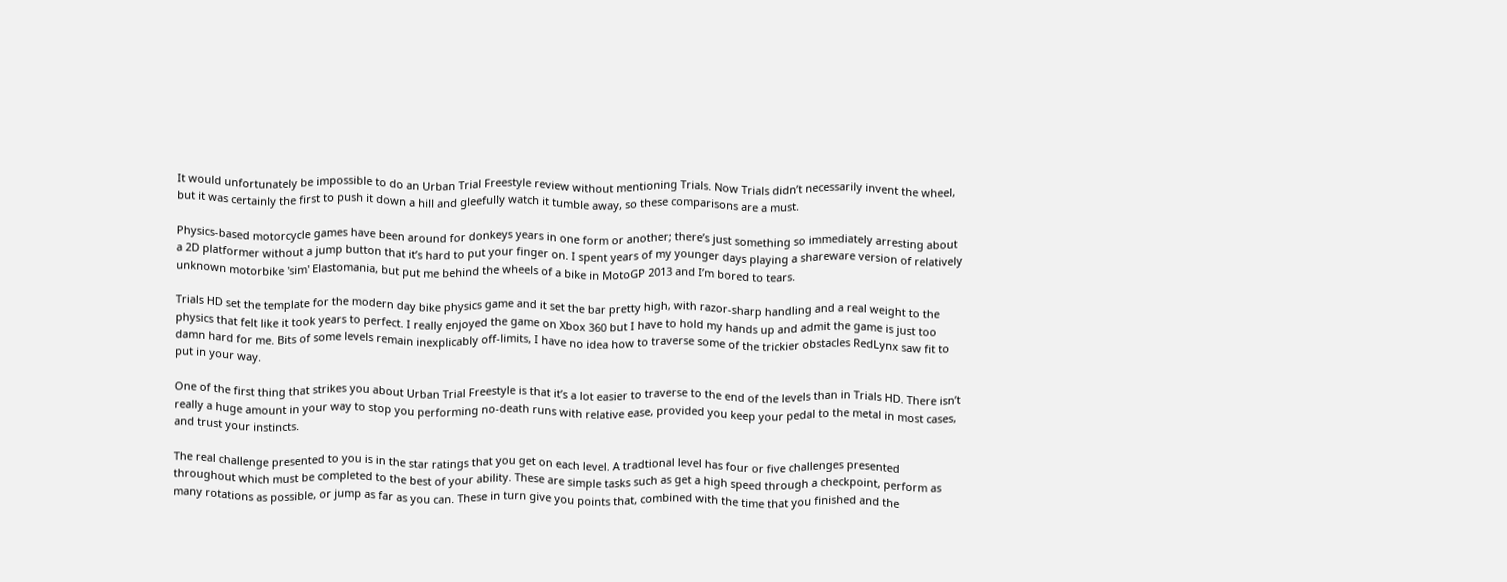It would unfortunately be impossible to do an Urban Trial Freestyle review without mentioning Trials. Now Trials didn’t necessarily invent the wheel, but it was certainly the first to push it down a hill and gleefully watch it tumble away, so these comparisons are a must.

Physics-based motorcycle games have been around for donkeys years in one form or another; there’s just something so immediately arresting about a 2D platformer without a jump button that it’s hard to put your finger on. I spent years of my younger days playing a shareware version of relatively unknown motorbike 'sim' Elastomania, but put me behind the wheels of a bike in MotoGP 2013 and I’m bored to tears.

Trials HD set the template for the modern day bike physics game and it set the bar pretty high, with razor-sharp handling and a real weight to the physics that felt like it took years to perfect. I really enjoyed the game on Xbox 360 but I have to hold my hands up and admit the game is just too damn hard for me. Bits of some levels remain inexplicably off-limits, I have no idea how to traverse some of the trickier obstacles RedLynx saw fit to put in your way.

One of the first thing that strikes you about Urban Trial Freestyle is that it’s a lot easier to traverse to the end of the levels than in Trials HD. There isn’t really a huge amount in your way to stop you performing no-death runs with relative ease, provided you keep your pedal to the metal in most cases, and trust your instincts.

The real challenge presented to you is in the star ratings that you get on each level. A tradtional level has four or five challenges presented throughout which must be completed to the best of your ability. These are simple tasks such as get a high speed through a checkpoint, perform as many rotations as possible, or jump as far as you can. These in turn give you points that, combined with the time that you finished and the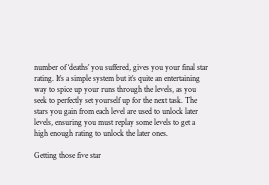number of ‘deaths’ you suffered, gives you your final star rating. It’s a simple system but it’s quite an entertaining way to spice up your runs through the levels, as you seek to perfectly set yourself up for the next task. The stars you gain from each level are used to unlock later levels, ensuring you must replay some levels to get a high enough rating to unlock the later ones.

Getting those five star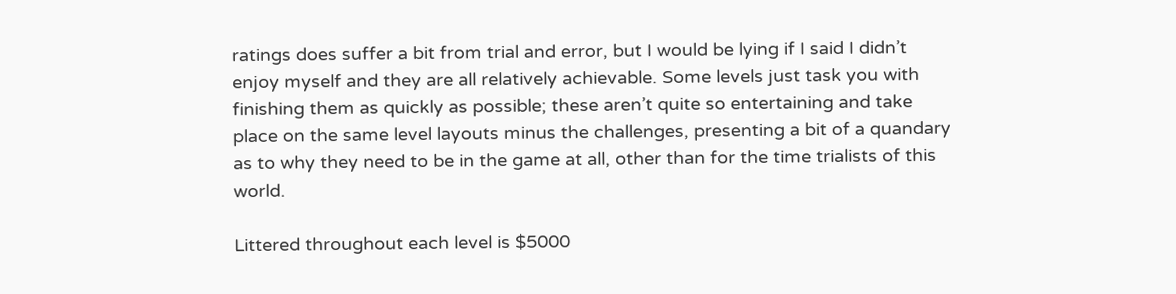ratings does suffer a bit from trial and error, but I would be lying if I said I didn’t enjoy myself and they are all relatively achievable. Some levels just task you with finishing them as quickly as possible; these aren’t quite so entertaining and take place on the same level layouts minus the challenges, presenting a bit of a quandary as to why they need to be in the game at all, other than for the time trialists of this world.

Littered throughout each level is $5000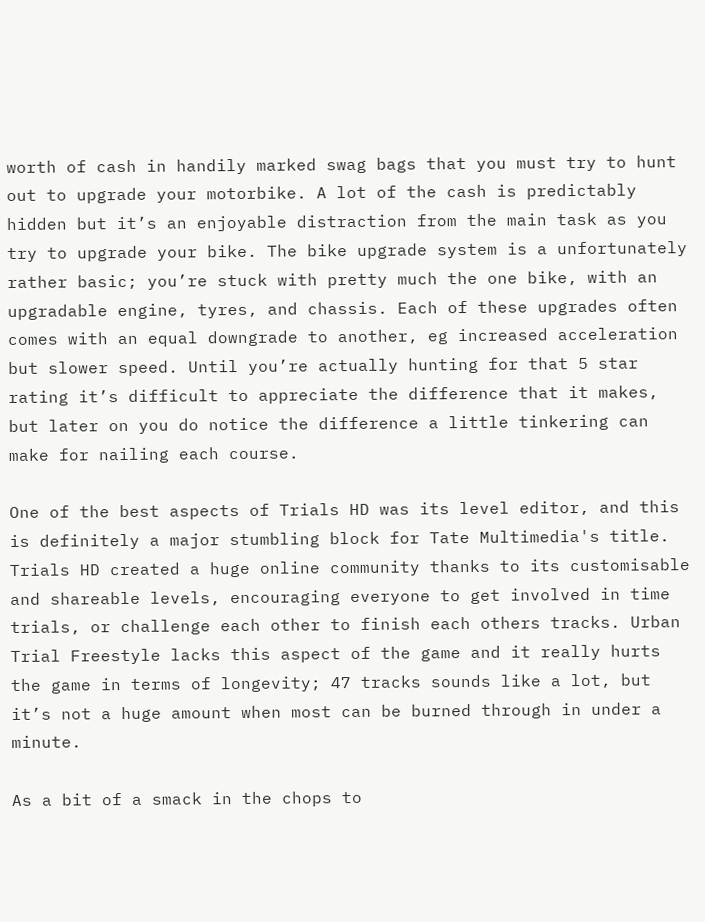worth of cash in handily marked swag bags that you must try to hunt out to upgrade your motorbike. A lot of the cash is predictably hidden but it’s an enjoyable distraction from the main task as you try to upgrade your bike. The bike upgrade system is a unfortunately rather basic; you’re stuck with pretty much the one bike, with an upgradable engine, tyres, and chassis. Each of these upgrades often comes with an equal downgrade to another, eg increased acceleration but slower speed. Until you’re actually hunting for that 5 star rating it’s difficult to appreciate the difference that it makes, but later on you do notice the difference a little tinkering can make for nailing each course.

One of the best aspects of Trials HD was its level editor, and this is definitely a major stumbling block for Tate Multimedia's title. Trials HD created a huge online community thanks to its customisable and shareable levels, encouraging everyone to get involved in time trials, or challenge each other to finish each others tracks. Urban Trial Freestyle lacks this aspect of the game and it really hurts the game in terms of longevity; 47 tracks sounds like a lot, but it’s not a huge amount when most can be burned through in under a minute.

As a bit of a smack in the chops to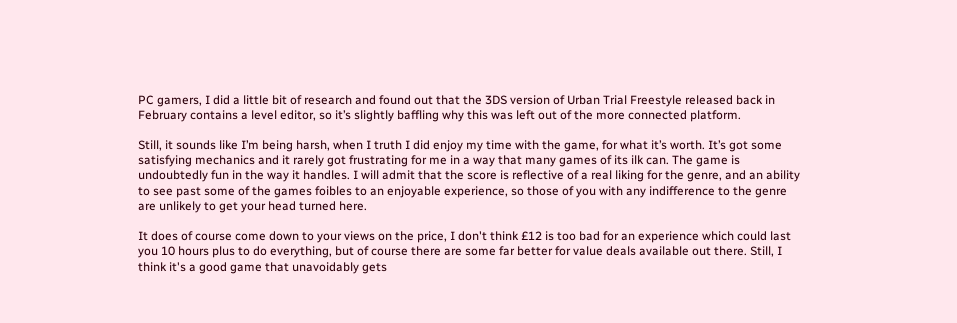PC gamers, I did a little bit of research and found out that the 3DS version of Urban Trial Freestyle released back in February contains a level editor, so it’s slightly baffling why this was left out of the more connected platform.

Still, it sounds like I’m being harsh, when I truth I did enjoy my time with the game, for what it’s worth. It’s got some satisfying mechanics and it rarely got frustrating for me in a way that many games of its ilk can. The game is undoubtedly fun in the way it handles. I will admit that the score is reflective of a real liking for the genre, and an ability to see past some of the games foibles to an enjoyable experience, so those of you with any indifference to the genre are unlikely to get your head turned here.

It does of course come down to your views on the price, I don't think £12 is too bad for an experience which could last you 10 hours plus to do everything, but of course there are some far better for value deals available out there. Still, I think it's a good game that unavoidably gets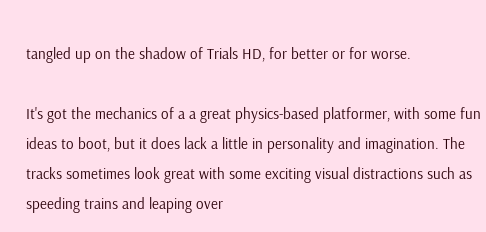tangled up on the shadow of Trials HD, for better or for worse.

It's got the mechanics of a a great physics-based platformer, with some fun ideas to boot, but it does lack a little in personality and imagination. The tracks sometimes look great with some exciting visual distractions such as speeding trains and leaping over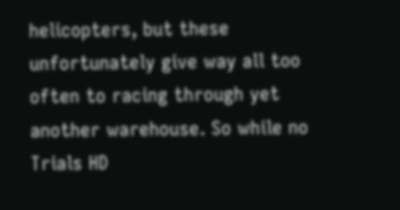helicopters, but these unfortunately give way all too often to racing through yet another warehouse. So while no Trials HD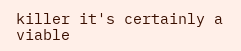killer it's certainly a viable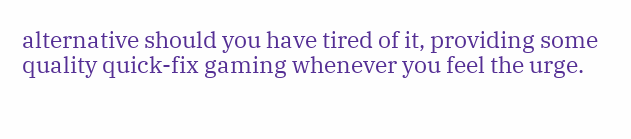alternative should you have tired of it, providing some quality quick-fix gaming whenever you feel the urge.